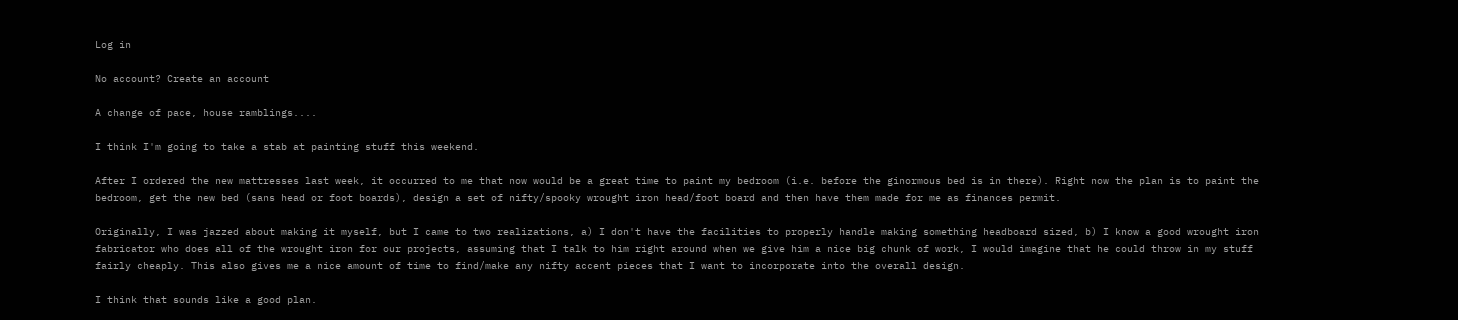Log in

No account? Create an account

A change of pace, house ramblings....

I think I'm going to take a stab at painting stuff this weekend.

After I ordered the new mattresses last week, it occurred to me that now would be a great time to paint my bedroom (i.e. before the ginormous bed is in there). Right now the plan is to paint the bedroom, get the new bed (sans head or foot boards), design a set of nifty/spooky wrought iron head/foot board and then have them made for me as finances permit.

Originally, I was jazzed about making it myself, but I came to two realizations, a) I don't have the facilities to properly handle making something headboard sized, b) I know a good wrought iron fabricator who does all of the wrought iron for our projects, assuming that I talk to him right around when we give him a nice big chunk of work, I would imagine that he could throw in my stuff fairly cheaply. This also gives me a nice amount of time to find/make any nifty accent pieces that I want to incorporate into the overall design.

I think that sounds like a good plan.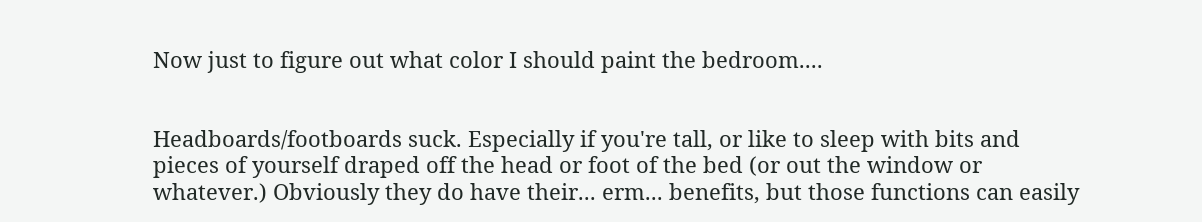Now just to figure out what color I should paint the bedroom....


Headboards/footboards suck. Especially if you're tall, or like to sleep with bits and pieces of yourself draped off the head or foot of the bed (or out the window or whatever.) Obviously they do have their... erm... benefits, but those functions can easily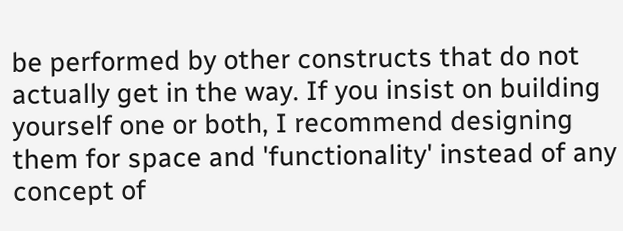be performed by other constructs that do not actually get in the way. If you insist on building yourself one or both, I recommend designing them for space and 'functionality' instead of any concept of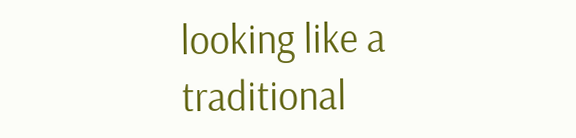looking like a traditional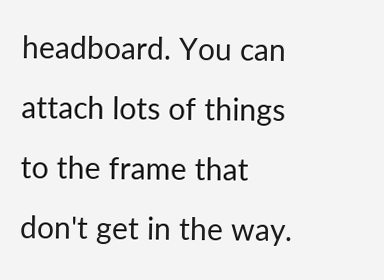headboard. You can attach lots of things to the frame that don't get in the way.